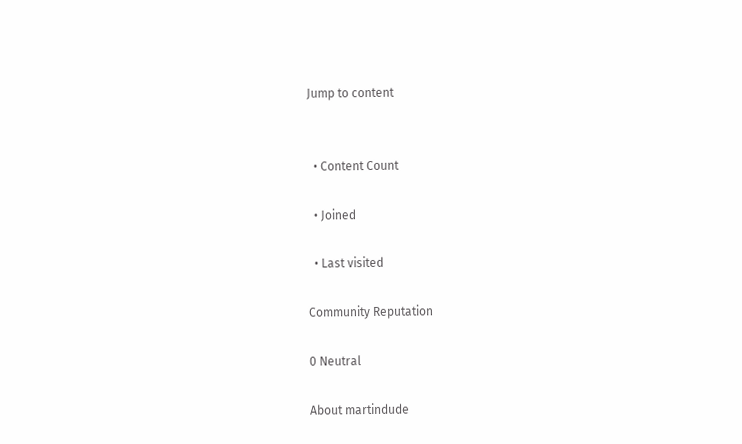Jump to content


  • Content Count

  • Joined

  • Last visited

Community Reputation

0 Neutral

About martindude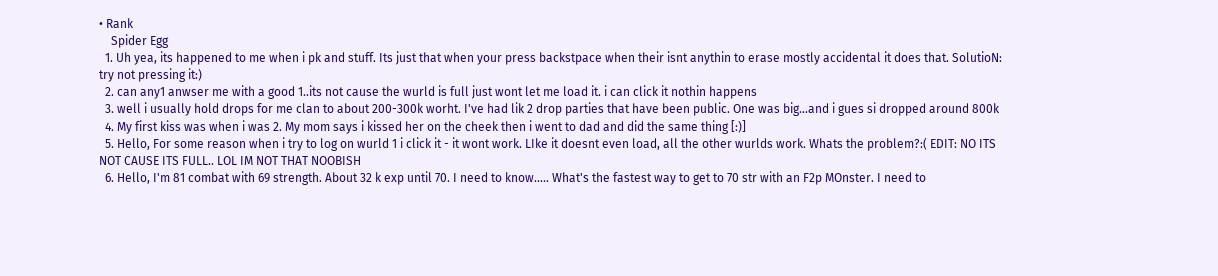• Rank
    Spider Egg
  1. Uh yea, its happened to me when i pk and stuff. Its just that when your press backstpace when their isnt anythin to erase mostly accidental it does that. SolutioN: try not pressing it:)
  2. can any1 anwser me with a good 1..its not cause the wurld is full just wont let me load it. i can click it nothin happens
  3. well i usually hold drops for me clan to about 200-300k worht. I've had lik 2 drop parties that have been public. One was big...and i gues si dropped around 800k
  4. My first kiss was when i was 2. My mom says i kissed her on the cheek then i went to dad and did the same thing [:)]
  5. Hello, For some reason when i try to log on wurld 1 i click it - it wont work. LIke it doesnt even load, all the other wurlds work. Whats the problem?:( EDIT: NO ITS NOT CAUSE ITS FULL.. LOL IM NOT THAT NOOBISH
  6. Hello, I'm 81 combat with 69 strength. About 32 k exp until 70. I need to know..... What's the fastest way to get to 70 str with an F2p MOnster. I need to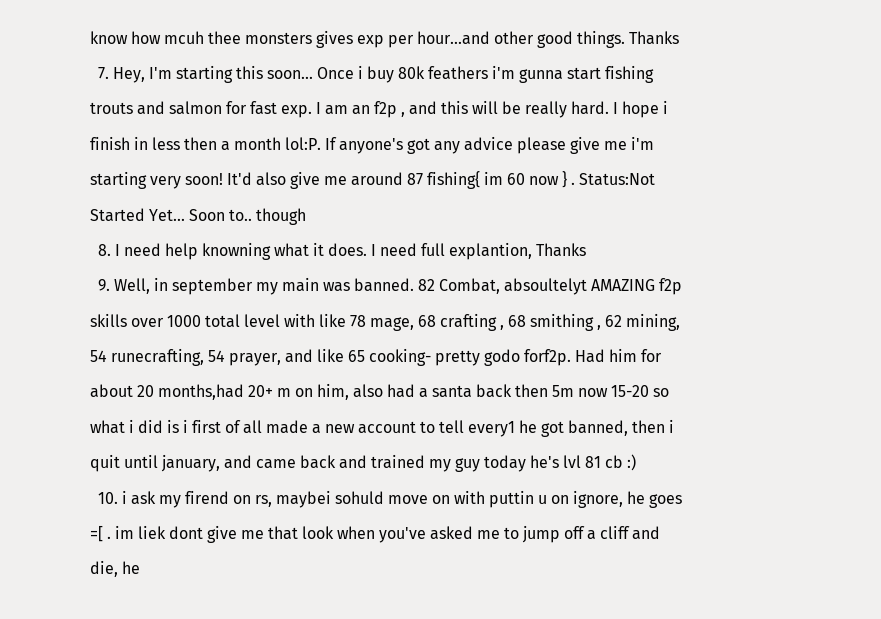know how mcuh thee monsters gives exp per hour...and other good things. Thanks
  7. Hey, I'm starting this soon... Once i buy 80k feathers i'm gunna start fishing trouts and salmon for fast exp. I am an f2p , and this will be really hard. I hope i finish in less then a month lol:P. If anyone's got any advice please give me i'm starting very soon! It'd also give me around 87 fishing{ im 60 now } . Status:Not Started Yet... Soon to.. though
  8. I need help knowning what it does. I need full explantion, Thanks
  9. Well, in september my main was banned. 82 Combat, absoultelyt AMAZING f2p skills over 1000 total level with like 78 mage, 68 crafting , 68 smithing , 62 mining, 54 runecrafting, 54 prayer, and like 65 cooking- pretty godo forf2p. Had him for about 20 months,had 20+ m on him, also had a santa back then 5m now 15-20 so what i did is i first of all made a new account to tell every1 he got banned, then i quit until january, and came back and trained my guy today he's lvl 81 cb :)
  10. i ask my firend on rs, maybei sohuld move on with puttin u on ignore, he goes =[ . im liek dont give me that look when you've asked me to jump off a cliff and die, he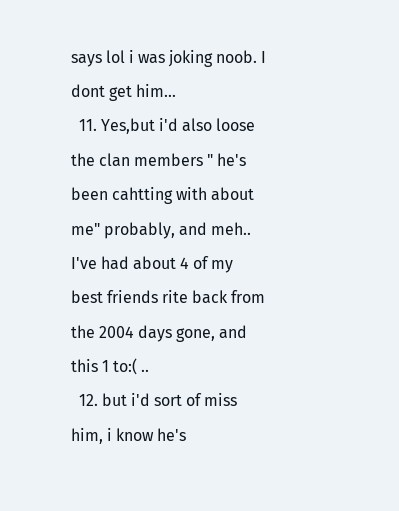says lol i was joking noob. I dont get him...
  11. Yes,but i'd also loose the clan members " he's been cahtting with about me" probably, and meh.. I've had about 4 of my best friends rite back from the 2004 days gone, and this 1 to:( ..
  12. but i'd sort of miss him, i know he's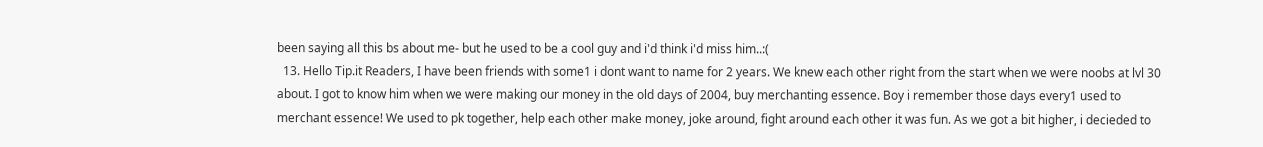been saying all this bs about me- but he used to be a cool guy and i'd think i'd miss him..:(
  13. Hello Tip.it Readers, I have been friends with some1 i dont want to name for 2 years. We knew each other right from the start when we were noobs at lvl 30 about. I got to know him when we were making our money in the old days of 2004, buy merchanting essence. Boy i remember those days every1 used to merchant essence! We used to pk together, help each other make money, joke around, fight around each other it was fun. As we got a bit higher, i decieded to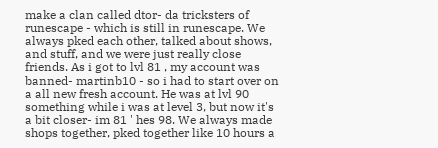make a clan called dtor- da tricksters of runescape - which is still in runescape. We always pked each other, talked about shows, and stuff, and we were just really close friends. As i got to lvl 81 , my account was banned- martinb10 - so i had to start over on a all new fresh account. He was at lvl 90 something while i was at level 3, but now it's a bit closer- im 81 ' hes 98. We always made shops together, pked together like 10 hours a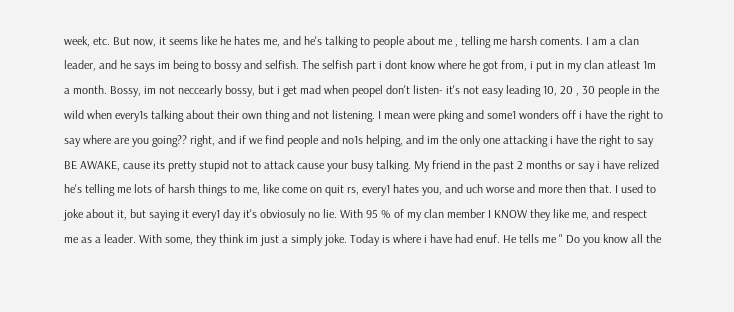week, etc. But now, it seems like he hates me, and he's talking to people about me , telling me harsh coments. I am a clan leader, and he says im being to bossy and selfish. The selfish part i dont know where he got from, i put in my clan atleast 1m a month. Bossy, im not neccearly bossy, but i get mad when peopel don't listen- it's not easy leading 10, 20 , 30 people in the wild when every1s talking about their own thing and not listening. I mean were pking and some1 wonders off i have the right to say where are you going?? right, and if we find people and no1s helping, and im the only one attacking i have the right to say BE AWAKE, cause its pretty stupid not to attack cause your busy talking. My friend in the past 2 months or say i have relized he's telling me lots of harsh things to me, like come on quit rs, every1 hates you, and uch worse and more then that. I used to joke about it, but saying it every1 day it's obviosuly no lie. With 95 % of my clan member I KNOW they like me, and respect me as a leader. With some, they think im just a simply joke. Today is where i have had enuf. He tells me " Do you know all the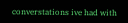converstations ive had with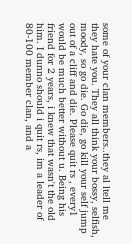some of your clan members..they al ltell me they hate you. They all think your bossy, selfish, moody, so go die. Go die, go kill your self jump out of a cliff and die. Please quit rs , every1 would be much better without u. Being his friend for 2 years, i knew that wasn't the old him. I dunno should i quit rs, im a leader of 80-100 member clan, and a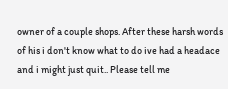owner of a couple shops. After these harsh words of his i don't know what to do ive had a headace and i might just quit.. Please tell me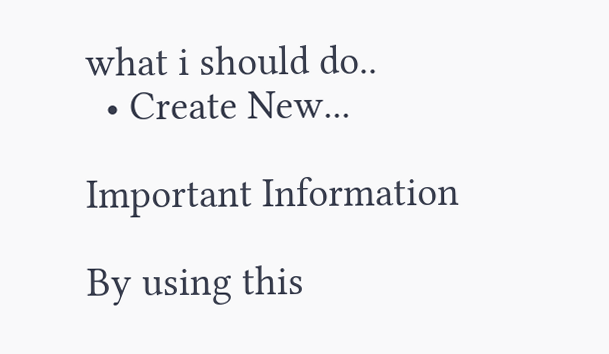what i should do..
  • Create New...

Important Information

By using this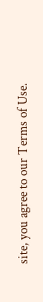site, you agree to our Terms of Use.